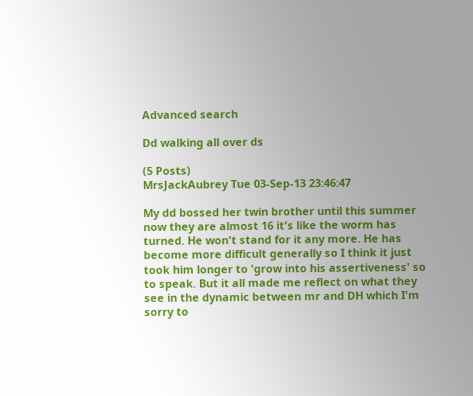Advanced search

Dd walking all over ds

(5 Posts)
MrsJackAubrey Tue 03-Sep-13 23:46:47

My dd bossed her twin brother until this summer now they are almost 16 it's like the worm has turned. He won't stand for it any more. He has become more difficult generally so I think it just took him longer to 'grow into his assertiveness' so to speak. But it all made me reflect on what they see in the dynamic between mr and DH which I'm sorry to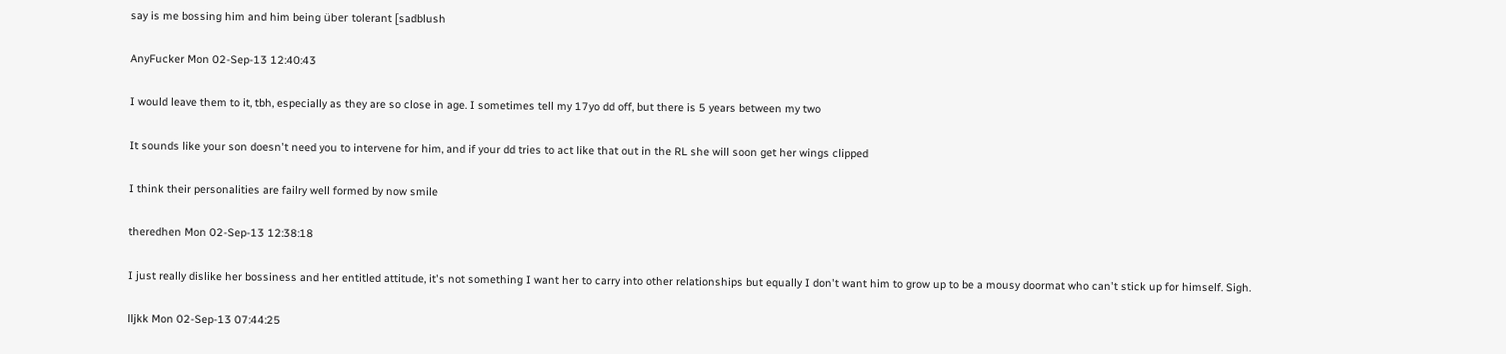say is me bossing him and him being über tolerant [sadblush

AnyFucker Mon 02-Sep-13 12:40:43

I would leave them to it, tbh, especially as they are so close in age. I sometimes tell my 17yo dd off, but there is 5 years between my two

It sounds like your son doesn't need you to intervene for him, and if your dd tries to act like that out in the RL she will soon get her wings clipped

I think their personalities are failry well formed by now smile

theredhen Mon 02-Sep-13 12:38:18

I just really dislike her bossiness and her entitled attitude, it's not something I want her to carry into other relationships but equally I don't want him to grow up to be a mousy doormat who can't stick up for himself. Sigh.

lljkk Mon 02-Sep-13 07:44:25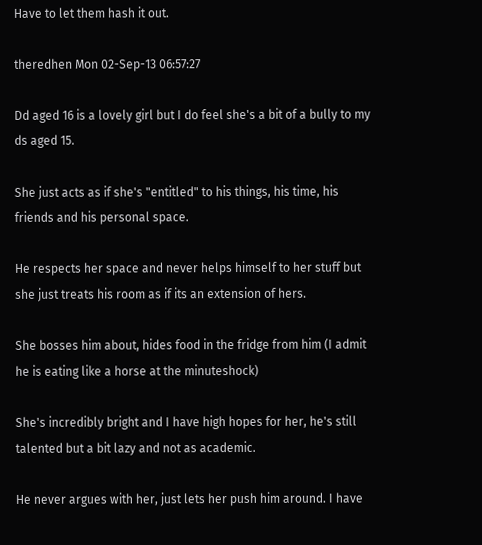Have to let them hash it out.

theredhen Mon 02-Sep-13 06:57:27

Dd aged 16 is a lovely girl but I do feel she's a bit of a bully to my ds aged 15.

She just acts as if she's "entitled" to his things, his time, his friends and his personal space.

He respects her space and never helps himself to her stuff but she just treats his room as if its an extension of hers.

She bosses him about, hides food in the fridge from him (I admit he is eating like a horse at the minuteshock)

She's incredibly bright and I have high hopes for her, he's still talented but a bit lazy and not as academic.

He never argues with her, just lets her push him around. I have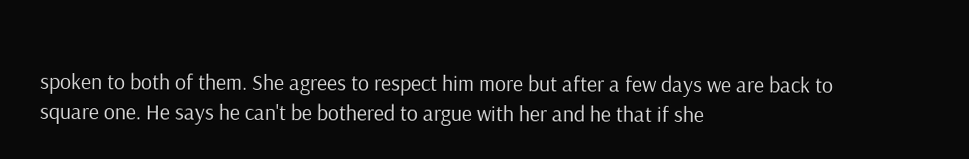spoken to both of them. She agrees to respect him more but after a few days we are back to square one. He says he can't be bothered to argue with her and he that if she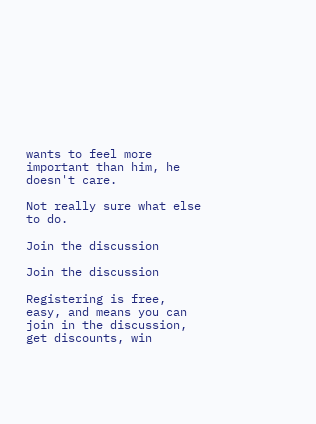wants to feel more important than him, he doesn't care.

Not really sure what else to do.

Join the discussion

Join the discussion

Registering is free, easy, and means you can join in the discussion, get discounts, win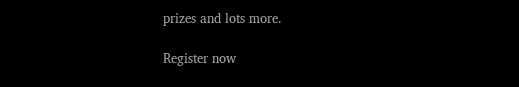prizes and lots more.

Register now